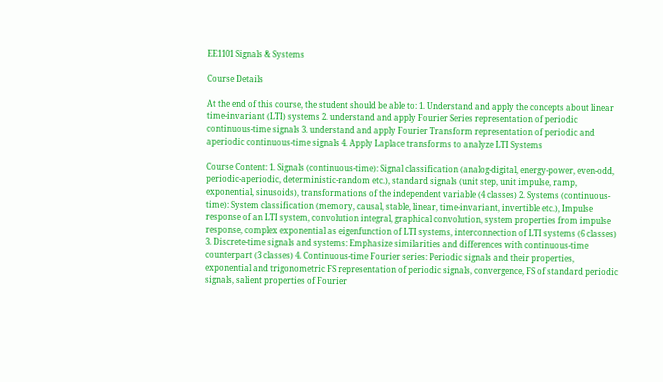EE1101 Signals & Systems

Course Details

At the end of this course, the student should be able to: 1. Understand and apply the concepts about linear time-invariant (LTI) systems 2. understand and apply Fourier Series representation of periodic continuous-time signals 3. understand and apply Fourier Transform representation of periodic and aperiodic continuous-time signals 4. Apply Laplace transforms to analyze LTI Systems

Course Content: 1. Signals (continuous-time): Signal classification (analog-digital, energy-power, even-odd, periodic-aperiodic, deterministic-random etc.), standard signals (unit step, unit impulse, ramp, exponential, sinusoids), transformations of the independent variable (4 classes) 2. Systems (continuous-time): System classification (memory, causal, stable, linear, time-invariant, invertible etc.), Impulse response of an LTI system, convolution integral, graphical convolution, system properties from impulse response, complex exponential as eigenfunction of LTI systems, interconnection of LTI systems (6 classes) 3. Discrete-time signals and systems: Emphasize similarities and differences with continuous-time counterpart (3 classes) 4. Continuous-time Fourier series: Periodic signals and their properties, exponential and trigonometric FS representation of periodic signals, convergence, FS of standard periodic signals, salient properties of Fourier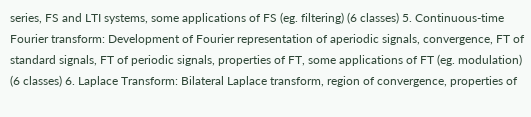series, FS and LTI systems, some applications of FS (eg. filtering) (6 classes) 5. Continuous-time Fourier transform: Development of Fourier representation of aperiodic signals, convergence, FT of standard signals, FT of periodic signals, properties of FT, some applications of FT (eg. modulation) (6 classes) 6. Laplace Transform: Bilateral Laplace transform, region of convergence, properties of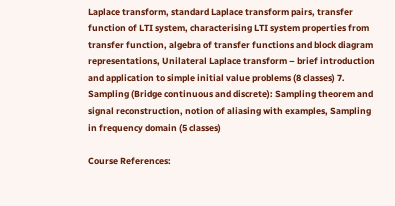Laplace transform, standard Laplace transform pairs, transfer function of LTI system, characterising LTI system properties from transfer function, algebra of transfer functions and block diagram representations, Unilateral Laplace transform – brief introduction and application to simple initial value problems (8 classes) 7. Sampling (Bridge continuous and discrete): Sampling theorem and signal reconstruction, notion of aliasing with examples, Sampling in frequency domain (5 classes)

Course References: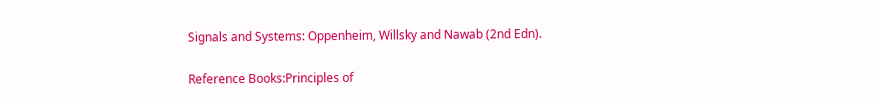Signals and Systems: Oppenheim, Willsky and Nawab (2nd Edn).

Reference Books:Principles of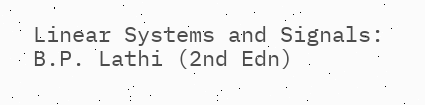Linear Systems and Signals: B.P. Lathi (2nd Edn)